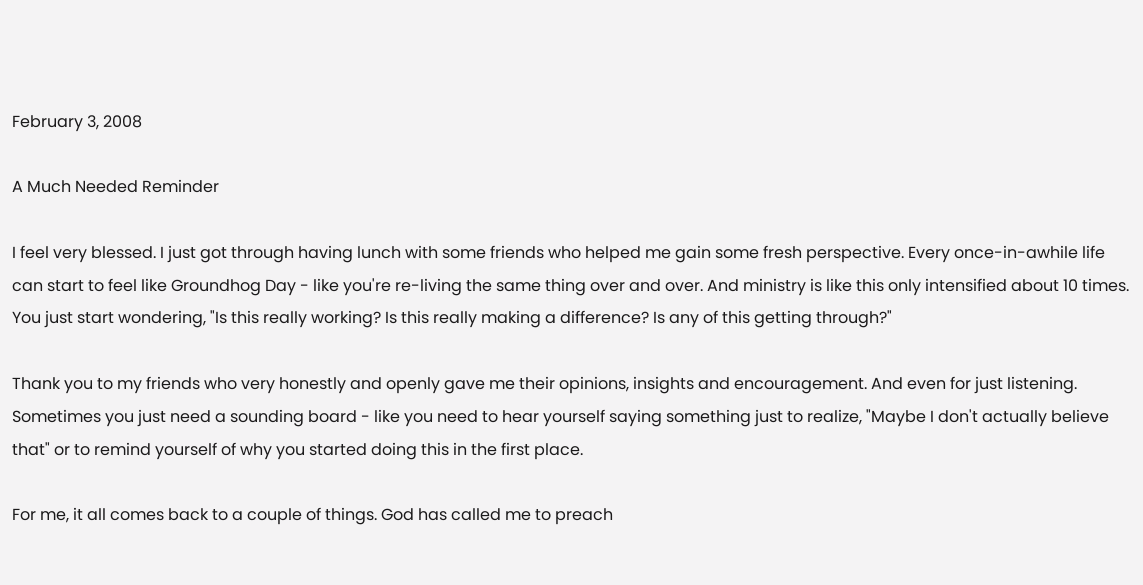February 3, 2008

A Much Needed Reminder

I feel very blessed. I just got through having lunch with some friends who helped me gain some fresh perspective. Every once-in-awhile life can start to feel like Groundhog Day - like you're re-living the same thing over and over. And ministry is like this only intensified about 10 times. You just start wondering, "Is this really working? Is this really making a difference? Is any of this getting through?"

Thank you to my friends who very honestly and openly gave me their opinions, insights and encouragement. And even for just listening. Sometimes you just need a sounding board - like you need to hear yourself saying something just to realize, "Maybe I don't actually believe that" or to remind yourself of why you started doing this in the first place.

For me, it all comes back to a couple of things. God has called me to preach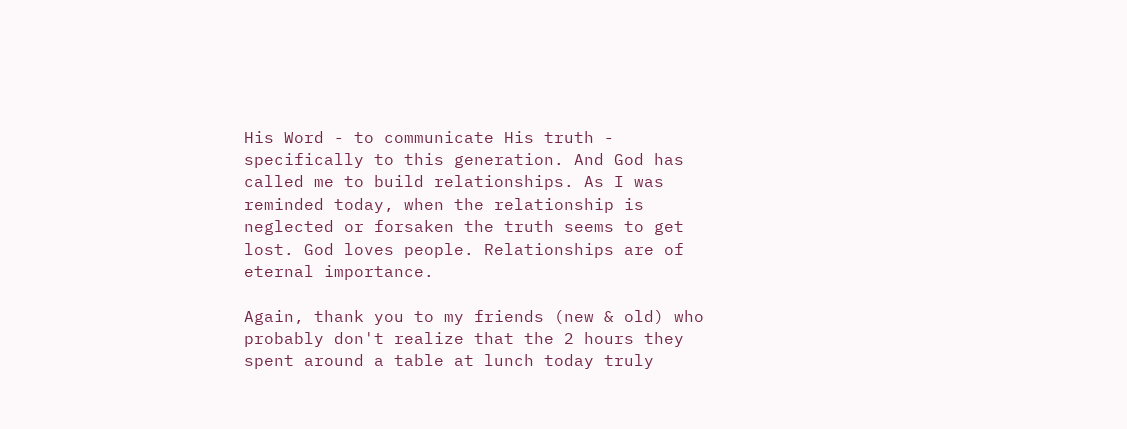His Word - to communicate His truth - specifically to this generation. And God has called me to build relationships. As I was reminded today, when the relationship is neglected or forsaken the truth seems to get lost. God loves people. Relationships are of eternal importance.

Again, thank you to my friends (new & old) who probably don't realize that the 2 hours they spent around a table at lunch today truly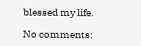blessed my life.

No comments: